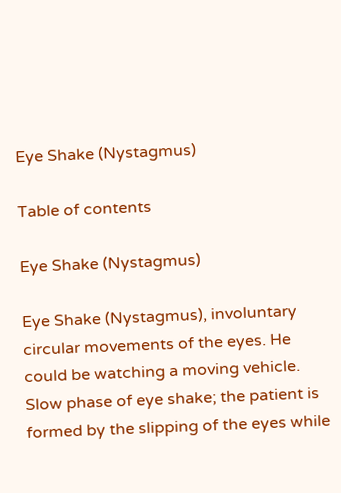Eye Shake (Nystagmus)

Table of contents

Eye Shake (Nystagmus)

Eye Shake (Nystagmus), involuntary circular movements of the eyes. He could be watching a moving vehicle. Slow phase of eye shake; the patient is formed by the slipping of the eyes while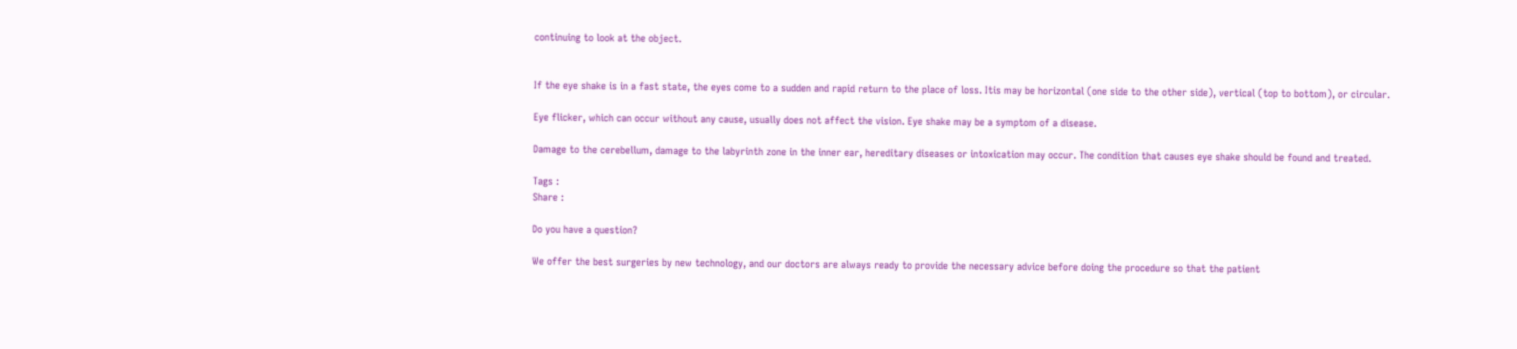continuing to look at the object.


If the eye shake is in a fast state, the eyes come to a sudden and rapid return to the place of loss. Itis may be horizontal (one side to the other side), vertical (top to bottom), or circular.

Eye flicker, which can occur without any cause, usually does not affect the vision. Eye shake may be a symptom of a disease.

Damage to the cerebellum, damage to the labyrinth zone in the inner ear, hereditary diseases or intoxication may occur. The condition that causes eye shake should be found and treated.

Tags :
Share :

Do you have a question?

We offer the best surgeries by new technology, and our doctors are always ready to provide the necessary advice before doing the procedure so that the patient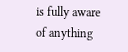is fully aware of anything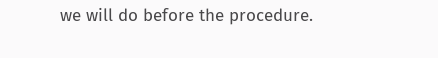we will do before the procedure.